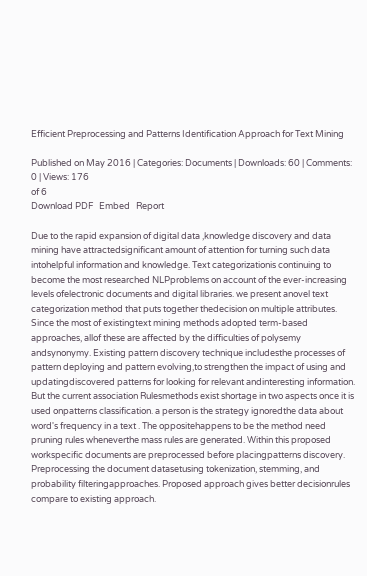Efficient Preprocessing and Patterns Identification Approach for Text Mining

Published on May 2016 | Categories: Documents | Downloads: 60 | Comments: 0 | Views: 176
of 6
Download PDF   Embed   Report

Due to the rapid expansion of digital data ,knowledge discovery and data mining have attractedsignificant amount of attention for turning such data intohelpful information and knowledge. Text categorizationis continuing to become the most researched NLPproblems on account of the ever-increasing levels ofelectronic documents and digital libraries. we present anovel text categorization method that puts together thedecision on multiple attributes. Since the most of existingtext mining methods adopted term-based approaches, allof these are affected by the difficulties of polysemy andsynonymy. Existing pattern discovery technique includesthe processes of pattern deploying and pattern evolving,to strengthen the impact of using and updatingdiscovered patterns for looking for relevant andinteresting information. But the current association Rulesmethods exist shortage in two aspects once it is used onpatterns classification. a person is the strategy ignoredthe data about word's frequency in a text . The oppositehappens to be the method need pruning rules wheneverthe mass rules are generated. Within this proposed workspecific documents are preprocessed before placingpatterns discovery. Preprocessing the document datasetusing tokenization, stemming, and probability filteringapproaches. Proposed approach gives better decisionrules compare to existing approach.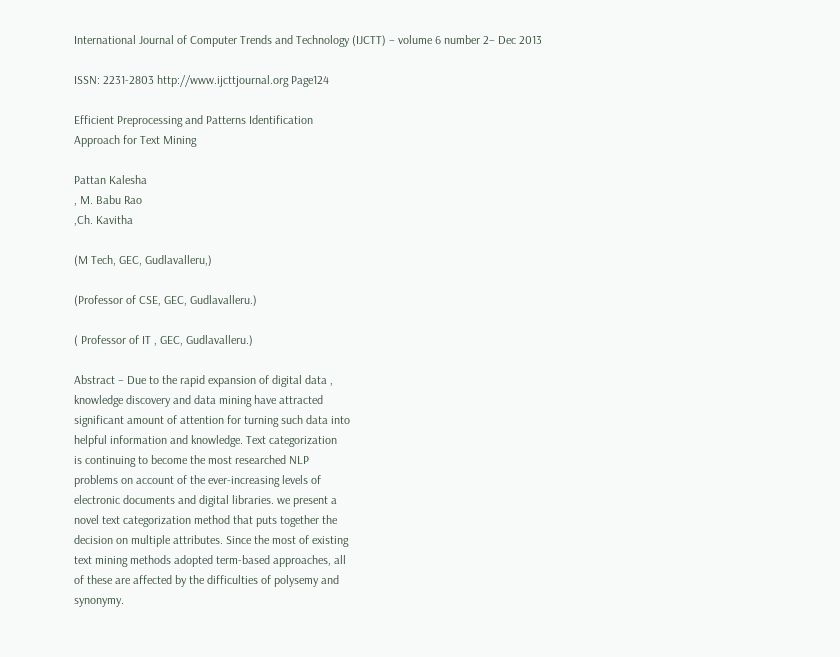International Journal of Computer Trends and Technology (IJCTT) – volume 6 number 2– Dec 2013

ISSN: 2231-2803 http://www.ijcttjournal.org Page124

Efficient Preprocessing and Patterns Identification
Approach for Text Mining

Pattan Kalesha
, M. Babu Rao
,Ch. Kavitha

(M Tech, GEC, Gudlavalleru,)

(Professor of CSE, GEC, Gudlavalleru.)

( Professor of IT , GEC, Gudlavalleru.)

Abstract – Due to the rapid expansion of digital data ,
knowledge discovery and data mining have attracted
significant amount of attention for turning such data into
helpful information and knowledge. Text categorization
is continuing to become the most researched NLP
problems on account of the ever-increasing levels of
electronic documents and digital libraries. we present a
novel text categorization method that puts together the
decision on multiple attributes. Since the most of existing
text mining methods adopted term-based approaches, all
of these are affected by the difficulties of polysemy and
synonymy.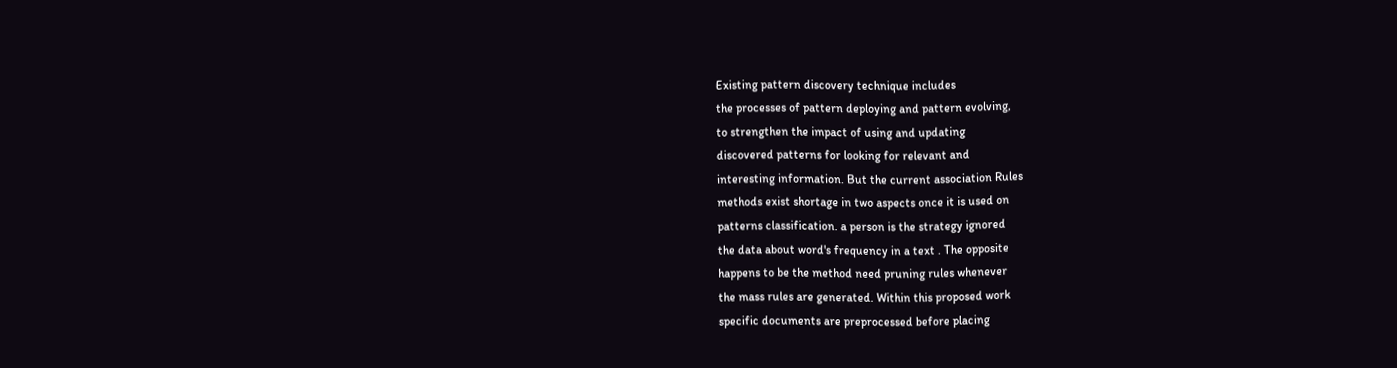Existing pattern discovery technique includes
the processes of pattern deploying and pattern evolving,
to strengthen the impact of using and updating
discovered patterns for looking for relevant and
interesting information. But the current association Rules
methods exist shortage in two aspects once it is used on
patterns classification. a person is the strategy ignored
the data about word's frequency in a text . The opposite
happens to be the method need pruning rules whenever
the mass rules are generated. Within this proposed work
specific documents are preprocessed before placing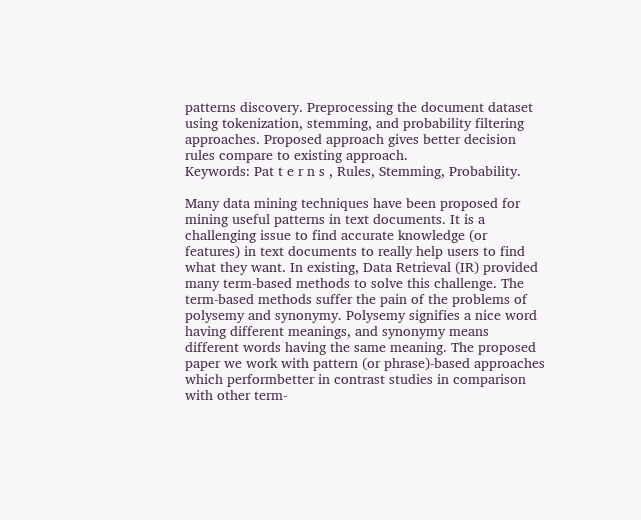patterns discovery. Preprocessing the document dataset
using tokenization, stemming, and probability filtering
approaches. Proposed approach gives better decision
rules compare to existing approach.
Keywords: Pat t e r n s , Rules, Stemming, Probability.

Many data mining techniques have been proposed for
mining useful patterns in text documents. It is a
challenging issue to find accurate knowledge (or
features) in text documents to really help users to find
what they want. In existing, Data Retrieval (IR) provided
many term-based methods to solve this challenge. The
term-based methods suffer the pain of the problems of
polysemy and synonymy. Polysemy signifies a nice word
having different meanings, and synonymy means
different words having the same meaning. The proposed
paper we work with pattern (or phrase)-based approaches
which performbetter in contrast studies in comparison
with other term-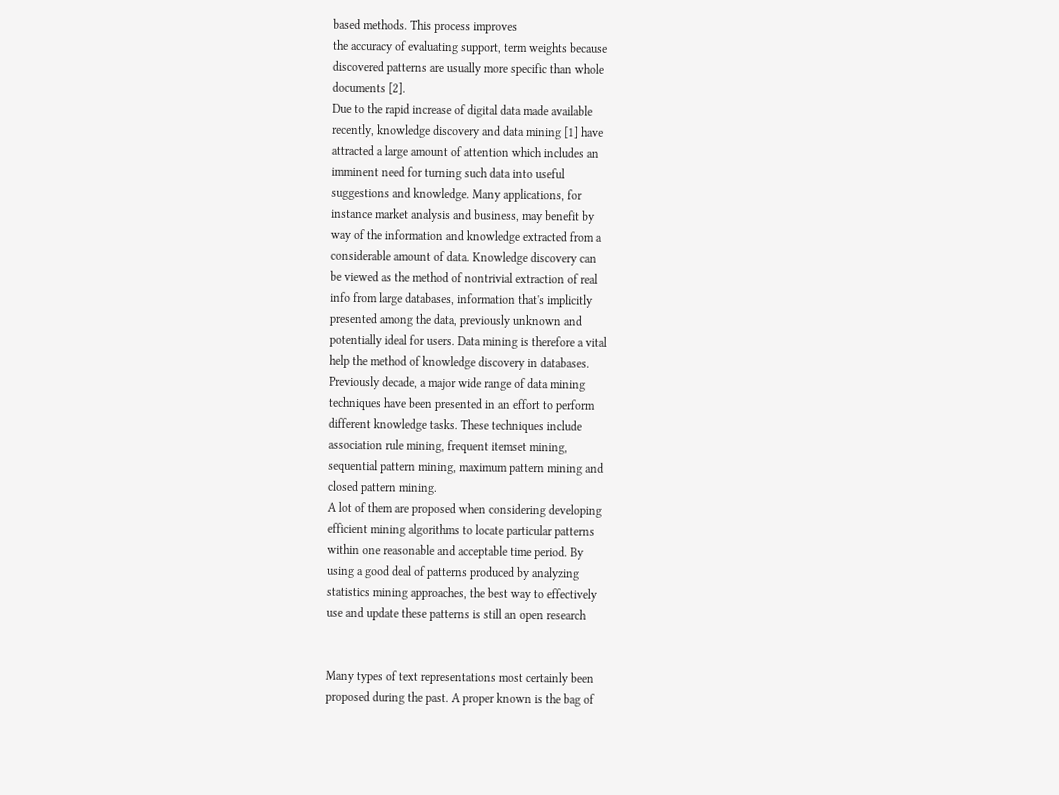based methods. This process improves
the accuracy of evaluating support, term weights because
discovered patterns are usually more specific than whole
documents [2].
Due to the rapid increase of digital data made available
recently, knowledge discovery and data mining [1] have
attracted a large amount of attention which includes an
imminent need for turning such data into useful
suggestions and knowledge. Many applications, for
instance market analysis and business, may benefit by
way of the information and knowledge extracted from a
considerable amount of data. Knowledge discovery can
be viewed as the method of nontrivial extraction of real
info from large databases, information that's implicitly
presented among the data, previously unknown and
potentially ideal for users. Data mining is therefore a vital
help the method of knowledge discovery in databases.
Previously decade, a major wide range of data mining
techniques have been presented in an effort to perform
different knowledge tasks. These techniques include
association rule mining, frequent itemset mining,
sequential pattern mining, maximum pattern mining and
closed pattern mining.
A lot of them are proposed when considering developing
efficient mining algorithms to locate particular patterns
within one reasonable and acceptable time period. By
using a good deal of patterns produced by analyzing
statistics mining approaches, the best way to effectively
use and update these patterns is still an open research


Many types of text representations most certainly been
proposed during the past. A proper known is the bag of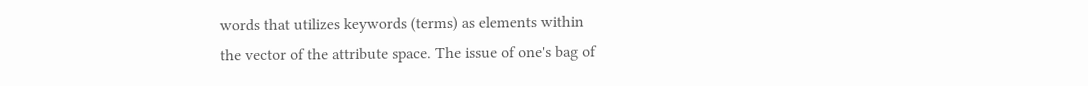words that utilizes keywords (terms) as elements within
the vector of the attribute space. The issue of one's bag of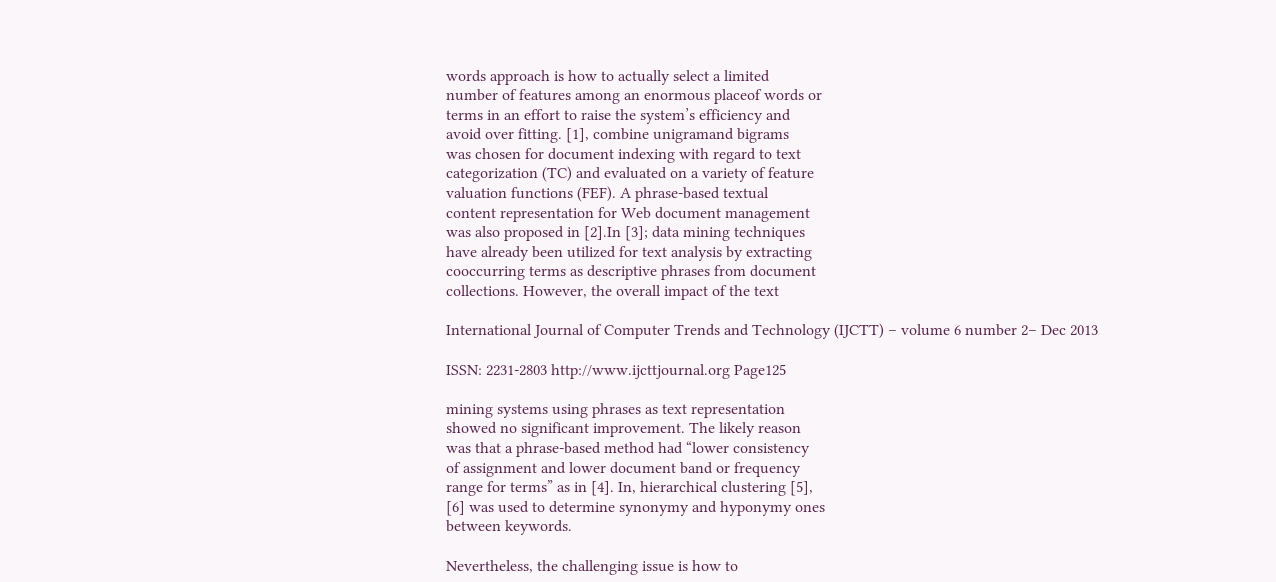words approach is how to actually select a limited
number of features among an enormous placeof words or
terms in an effort to raise the system’s efficiency and
avoid over fitting. [1], combine unigramand bigrams
was chosen for document indexing with regard to text
categorization (TC) and evaluated on a variety of feature
valuation functions (FEF). A phrase-based textual
content representation for Web document management
was also proposed in [2].In [3]; data mining techniques
have already been utilized for text analysis by extracting
cooccurring terms as descriptive phrases from document
collections. However, the overall impact of the text

International Journal of Computer Trends and Technology (IJCTT) – volume 6 number 2– Dec 2013

ISSN: 2231-2803 http://www.ijcttjournal.org Page125

mining systems using phrases as text representation
showed no significant improvement. The likely reason
was that a phrase-based method had “lower consistency
of assignment and lower document band or frequency
range for terms” as in [4]. In, hierarchical clustering [5],
[6] was used to determine synonymy and hyponymy ones
between keywords.

Nevertheless, the challenging issue is how to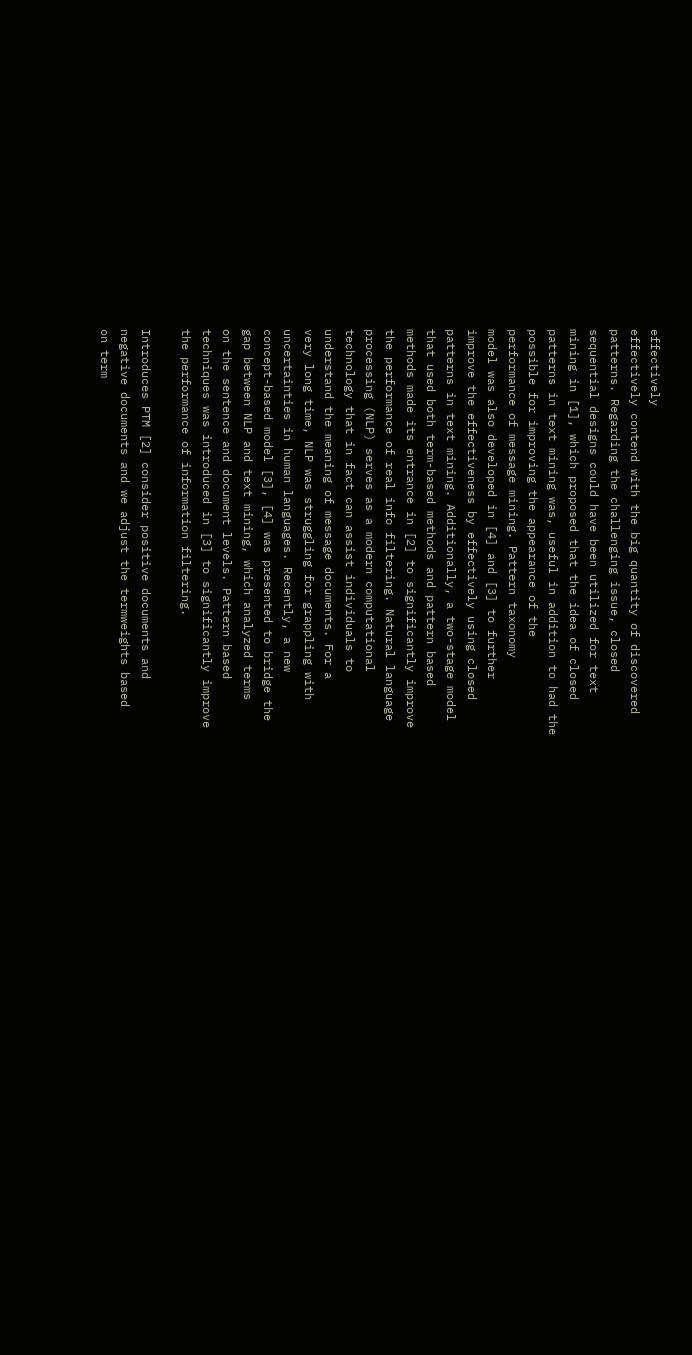effectively
effectively contend with the big quantity of discovered
patterns. Regarding the challenging issue, closed
sequential designs could have been utilized for text
mining in [1], which proposed that the idea of closed
patterns in text mining was, useful in addition to had the
possible for improving the appearance of the
performance of message mining. Pattern taxonomy
model was also developed in [4] and [3] to further
improve the effectiveness by effectively using closed
patterns in text mining. Additionally, a two-stage model
that used both term-based methods and pattern based
methods made its entrance in [2] to significantly improve
the performance of real info filtering. Natural language
processing (NLP) serves as a modern computational
technology that in fact can assist individuals to
understand the meaning of message documents. For a
very long time, NLP was struggling for grappling with
uncertainties in human languages. Recently, a new
concept-based model [3], [4] was presented to bridge the
gap between NLP and text mining, which analyzed terms
on the sentence and document levels. Pattern based
techniques was introduced in [3] to significantly improve
the performance of information filtering.

Introduces PTM [2] consider positive documents and
negative documents and we adjust the termweights based
on term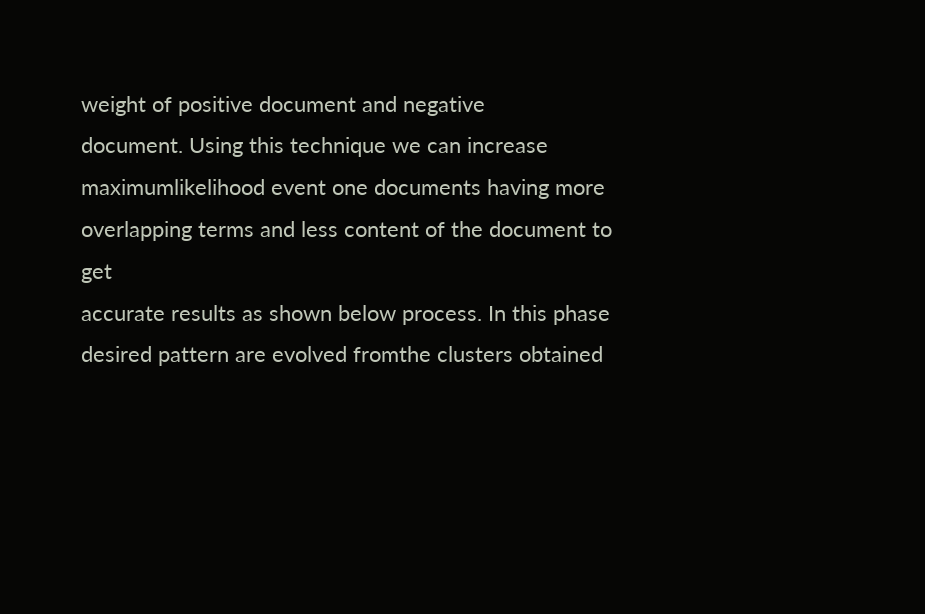weight of positive document and negative
document. Using this technique we can increase
maximumlikelihood event one documents having more
overlapping terms and less content of the document to get
accurate results as shown below process. In this phase
desired pattern are evolved fromthe clusters obtained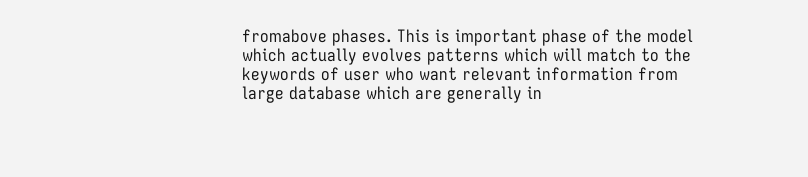fromabove phases. This is important phase of the model
which actually evolves patterns which will match to the
keywords of user who want relevant information from
large database which are generally in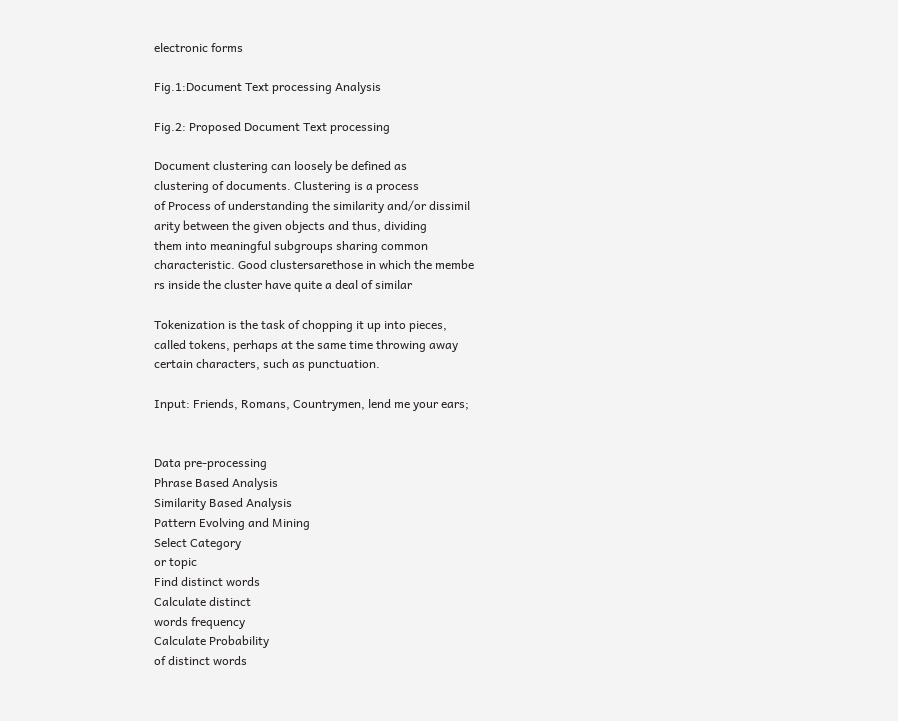electronic forms

Fig.1:Document Text processing Analysis

Fig.2: Proposed Document Text processing

Document clustering can loosely be defined as
clustering of documents. Clustering is a process
of Process of understanding the similarity and/or dissimil
arity between the given objects and thus, dividing
them into meaningful subgroups sharing common
characteristic. Good clustersarethose in which the membe
rs inside the cluster have quite a deal of similar

Tokenization is the task of chopping it up into pieces,
called tokens, perhaps at the same time throwing away
certain characters, such as punctuation.

Input: Friends, Romans, Countrymen, lend me your ears;


Data pre-processing
Phrase Based Analysis
Similarity Based Analysis
Pattern Evolving and Mining
Select Category
or topic
Find distinct words
Calculate distinct
words frequency
Calculate Probability
of distinct words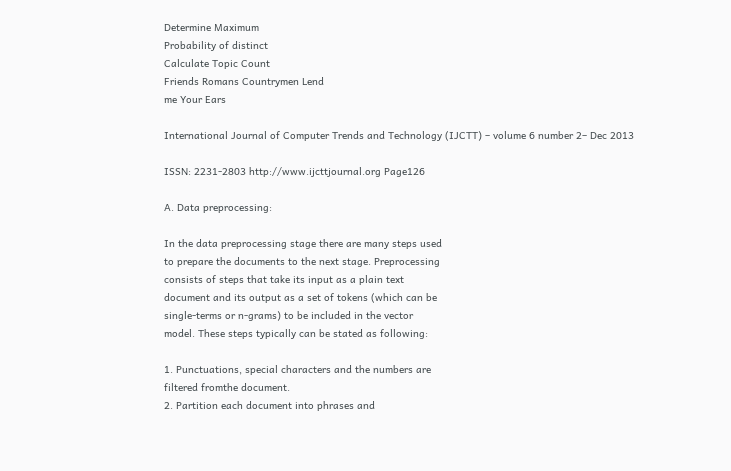Determine Maximum
Probability of distinct
Calculate Topic Count
Friends Romans Countrymen Lend
me Your Ears

International Journal of Computer Trends and Technology (IJCTT) – volume 6 number 2– Dec 2013

ISSN: 2231-2803 http://www.ijcttjournal.org Page126

A. Data preprocessing:

In the data preprocessing stage there are many steps used
to prepare the documents to the next stage. Preprocessing
consists of steps that take its input as a plain text
document and its output as a set of tokens (which can be
single-terms or n-grams) to be included in the vector
model. These steps typically can be stated as following:

1. Punctuations, special characters and the numbers are
filtered fromthe document.
2. Partition each document into phrases and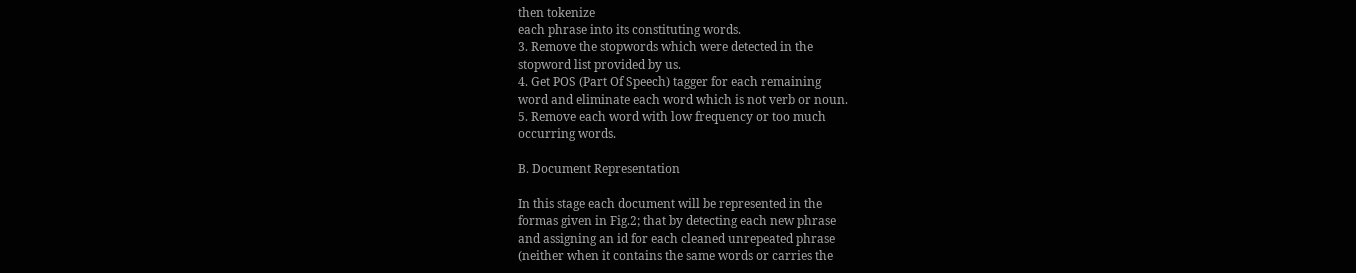then tokenize
each phrase into its constituting words.
3. Remove the stopwords which were detected in the
stopword list provided by us.
4. Get POS (Part Of Speech) tagger for each remaining
word and eliminate each word which is not verb or noun.
5. Remove each word with low frequency or too much
occurring words.

B. Document Representation

In this stage each document will be represented in the
formas given in Fig.2; that by detecting each new phrase
and assigning an id for each cleaned unrepeated phrase
(neither when it contains the same words or carries the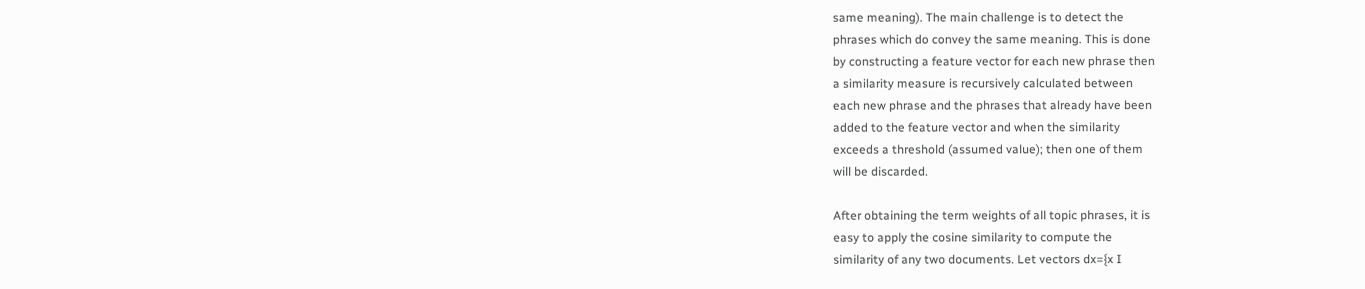same meaning). The main challenge is to detect the
phrases which do convey the same meaning. This is done
by constructing a feature vector for each new phrase then
a similarity measure is recursively calculated between
each new phrase and the phrases that already have been
added to the feature vector and when the similarity
exceeds a threshold (assumed value); then one of them
will be discarded.

After obtaining the term weights of all topic phrases, it is
easy to apply the cosine similarity to compute the
similarity of any two documents. Let vectors dx={x I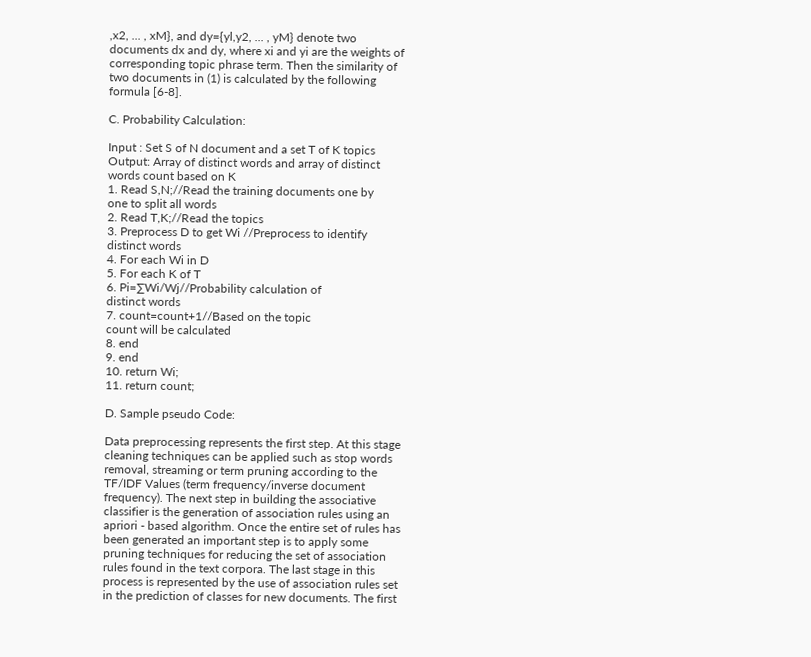,x2, ... , xM}, and dy={yl,y2, ... , yM} denote two
documents dx and dy, where xi and yi are the weights of
corresponding topic phrase term. Then the similarity of
two documents in (1) is calculated by the following
formula [6-8].

C. Probability Calculation:

Input : Set S of N document and a set T of K topics
Output: Array of distinct words and array of distinct
words count based on K
1. Read S,N;//Read the training documents one by
one to split all words
2. Read T,K;//Read the topics
3. Preprocess D to get Wi //Preprocess to identify
distinct words
4. For each Wi in D
5. For each K of T
6. Pi=∑Wi/Wj//Probability calculation of
distinct words
7. count=count+1//Based on the topic
count will be calculated
8. end
9. end
10. return Wi;
11. return count;

D. Sample pseudo Code:

Data preprocessing represents the first step. At this stage
cleaning techniques can be applied such as stop words
removal, streaming or term pruning according to the
TF/IDF Values (term frequency/inverse document
frequency). The next step in building the associative
classifier is the generation of association rules using an
apriori - based algorithm. Once the entire set of rules has
been generated an important step is to apply some
pruning techniques for reducing the set of association
rules found in the text corpora. The last stage in this
process is represented by the use of association rules set
in the prediction of classes for new documents. The first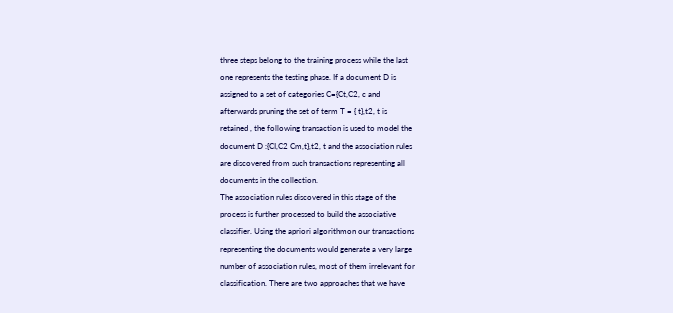three steps belong to the training process while the last
one represents the testing phase. If a document D is
assigned to a set of categories C={Ct,C2, c and
afterwards pruning the set of term T = { t},t2, t is
retained , the following transaction is used to model the
document D :{CI,C2 Cm,t},t2, t and the association rules
are discovered from such transactions representing all
documents in the collection.
The association rules discovered in this stage of the
process is further processed to build the associative
classifier. Using the apriori algorithmon our transactions
representing the documents would generate a very large
number of association rules, most of them irrelevant for
classification. There are two approaches that we have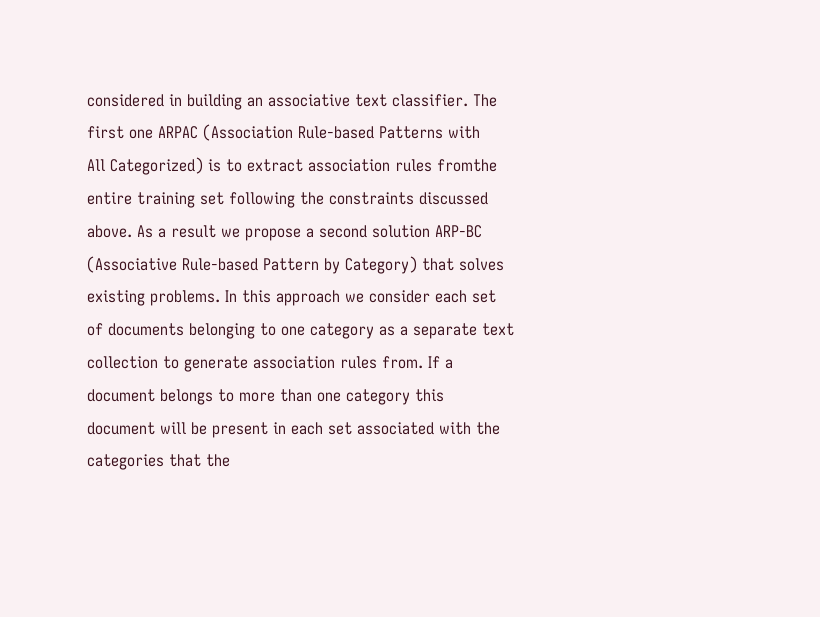considered in building an associative text classifier. The
first one ARPAC (Association Rule-based Patterns with
All Categorized) is to extract association rules fromthe
entire training set following the constraints discussed
above. As a result we propose a second solution ARP-BC
(Associative Rule-based Pattern by Category) that solves
existing problems. In this approach we consider each set
of documents belonging to one category as a separate text
collection to generate association rules from. If a
document belongs to more than one category this
document will be present in each set associated with the
categories that the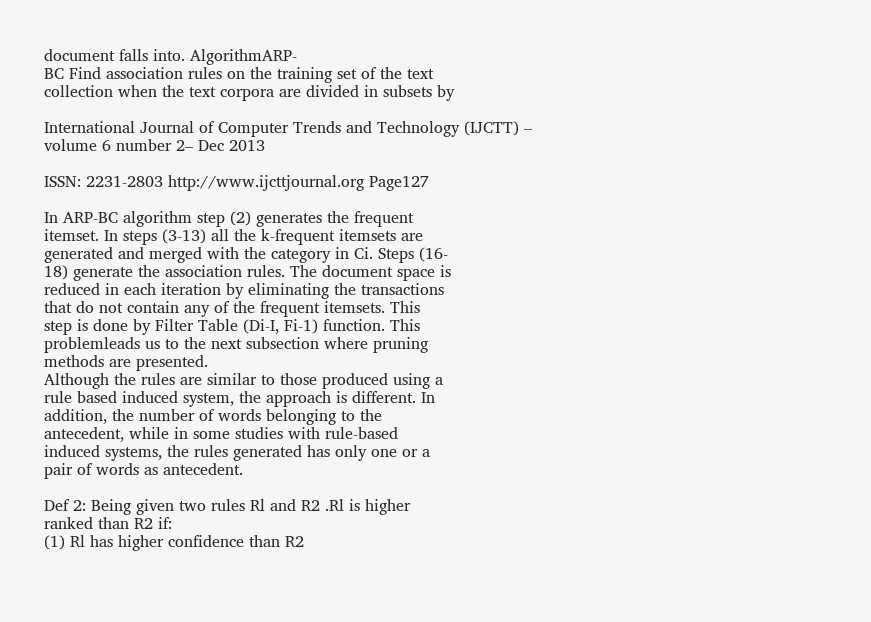document falls into. AlgorithmARP-
BC Find association rules on the training set of the text
collection when the text corpora are divided in subsets by

International Journal of Computer Trends and Technology (IJCTT) – volume 6 number 2– Dec 2013

ISSN: 2231-2803 http://www.ijcttjournal.org Page127

In ARP-BC algorithm step (2) generates the frequent
itemset. In steps (3-13) all the k-frequent itemsets are
generated and merged with the category in Ci. Steps (16-
18) generate the association rules. The document space is
reduced in each iteration by eliminating the transactions
that do not contain any of the frequent itemsets. This
step is done by Filter Table (Di-I, Fi-1) function. This
problemleads us to the next subsection where pruning
methods are presented.
Although the rules are similar to those produced using a
rule based induced system, the approach is different. In
addition, the number of words belonging to the
antecedent, while in some studies with rule-based
induced systems, the rules generated has only one or a
pair of words as antecedent.

Def 2: Being given two rules Rl and R2 .Rl is higher
ranked than R2 if:
(1) Rl has higher confidence than R2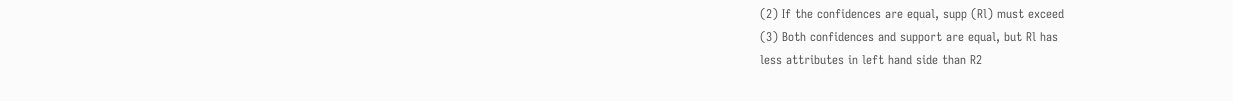(2) If the confidences are equal, supp (Rl) must exceed
(3) Both confidences and support are equal, but Rl has
less attributes in left hand side than R2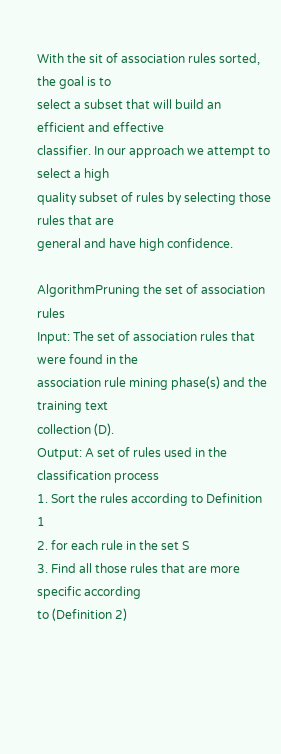With the sit of association rules sorted, the goal is to
select a subset that will build an efficient and effective
classifier. In our approach we attempt to select a high
quality subset of rules by selecting those rules that are
general and have high confidence.

AlgorithmPruning the set of association rules
Input: The set of association rules that were found in the
association rule mining phase(s) and the training text
collection (D).
Output: A set of rules used in the classification process
1. Sort the rules according to Definition 1
2. for each rule in the set S
3. Find all those rules that are more specific according
to (Definition 2)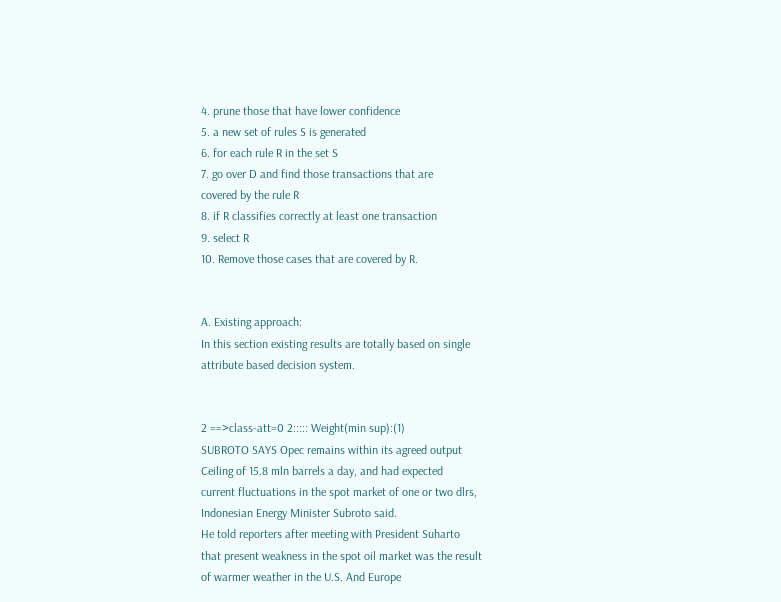4. prune those that have lower confidence
5. a new set of rules S is generated
6. for each rule R in the set S
7. go over D and find those transactions that are
covered by the rule R
8. if R classifies correctly at least one transaction
9. select R
10. Remove those cases that are covered by R.


A. Existing approach:
In this section existing results are totally based on single
attribute based decision system.


2 ==>class-att=0 2::::: Weight(min sup):(1)
SUBROTO SAYS Opec remains within its agreed output
Ceiling of 15.8 mln barrels a day, and had expected
current fluctuations in the spot market of one or two dlrs,
Indonesian Energy Minister Subroto said.
He told reporters after meeting with President Suharto
that present weakness in the spot oil market was the result
of warmer weather in the U.S. And Europe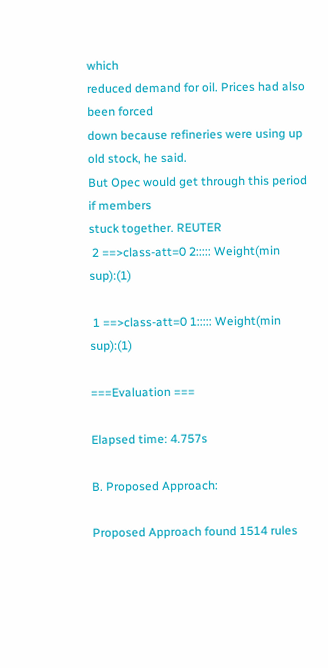which
reduced demand for oil. Prices had also been forced
down because refineries were using up old stock, he said.
But Opec would get through this period if members
stuck together. REUTER
 2 ==>class-att=0 2::::: Weight(min sup):(1)

 1 ==>class-att=0 1::::: Weight(min sup):(1)

===Evaluation ===

Elapsed time: 4.757s

B. Proposed Approach:

Proposed Approach found 1514 rules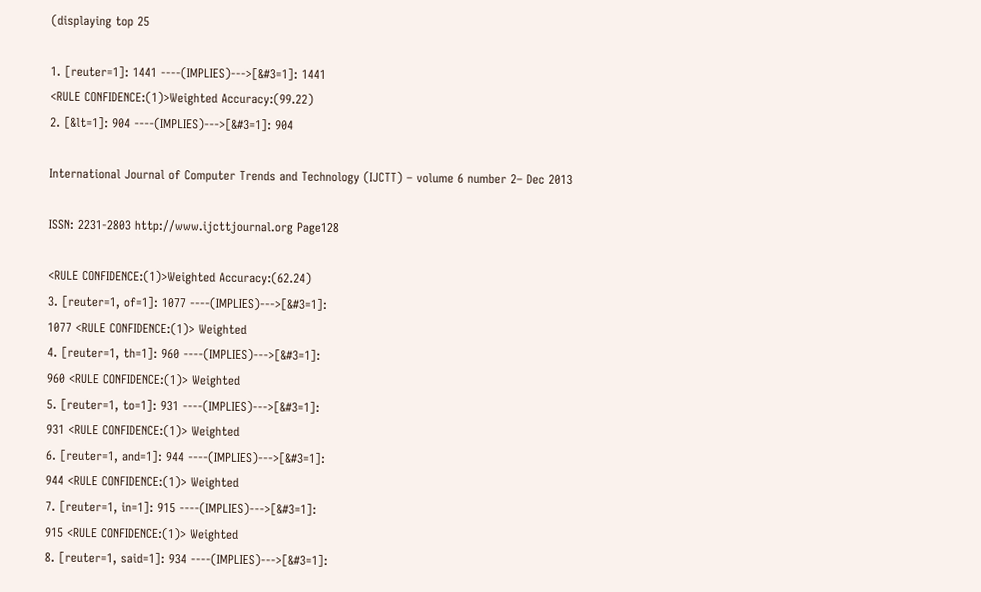(displaying top 25

1. [reuter=1]: 1441 ----(IMPLIES)--->[&#3=1]: 1441
<RULE CONFIDENCE:(1)>Weighted Accuracy:(99.22)
2. [&lt=1]: 904 ----(IMPLIES)--->[&#3=1]: 904

International Journal of Computer Trends and Technology (IJCTT) – volume 6 number 2– Dec 2013

ISSN: 2231-2803 http://www.ijcttjournal.org Page128

<RULE CONFIDENCE:(1)>Weighted Accuracy:(62.24)
3. [reuter=1, of=1]: 1077 ----(IMPLIES)--->[&#3=1]:
1077 <RULE CONFIDENCE:(1)> Weighted
4. [reuter=1, th=1]: 960 ----(IMPLIES)--->[&#3=1]:
960 <RULE CONFIDENCE:(1)> Weighted
5. [reuter=1, to=1]: 931 ----(IMPLIES)--->[&#3=1]:
931 <RULE CONFIDENCE:(1)> Weighted
6. [reuter=1, and=1]: 944 ----(IMPLIES)--->[&#3=1]:
944 <RULE CONFIDENCE:(1)> Weighted
7. [reuter=1, in=1]: 915 ----(IMPLIES)--->[&#3=1]:
915 <RULE CONFIDENCE:(1)> Weighted
8. [reuter=1, said=1]: 934 ----(IMPLIES)--->[&#3=1]: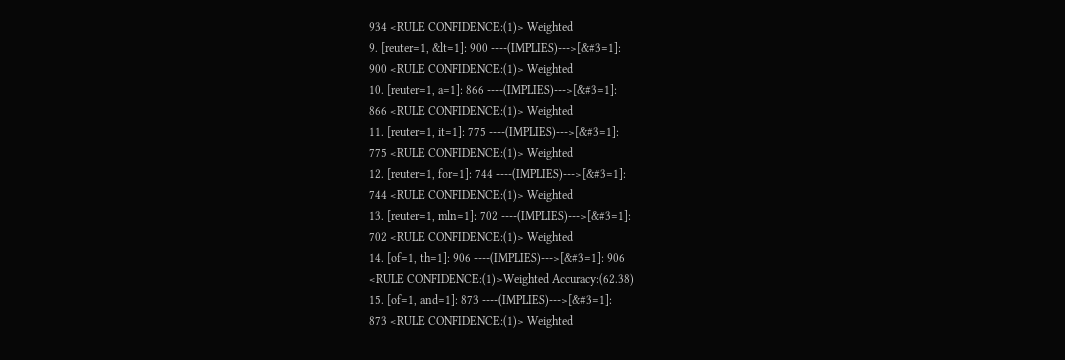934 <RULE CONFIDENCE:(1)> Weighted
9. [reuter=1, &lt=1]: 900 ----(IMPLIES)--->[&#3=1]:
900 <RULE CONFIDENCE:(1)> Weighted
10. [reuter=1, a=1]: 866 ----(IMPLIES)--->[&#3=1]:
866 <RULE CONFIDENCE:(1)> Weighted
11. [reuter=1, it=1]: 775 ----(IMPLIES)--->[&#3=1]:
775 <RULE CONFIDENCE:(1)> Weighted
12. [reuter=1, for=1]: 744 ----(IMPLIES)--->[&#3=1]:
744 <RULE CONFIDENCE:(1)> Weighted
13. [reuter=1, mln=1]: 702 ----(IMPLIES)--->[&#3=1]:
702 <RULE CONFIDENCE:(1)> Weighted
14. [of=1, th=1]: 906 ----(IMPLIES)--->[&#3=1]: 906
<RULE CONFIDENCE:(1)>Weighted Accuracy:(62.38)
15. [of=1, and=1]: 873 ----(IMPLIES)--->[&#3=1]:
873 <RULE CONFIDENCE:(1)> Weighted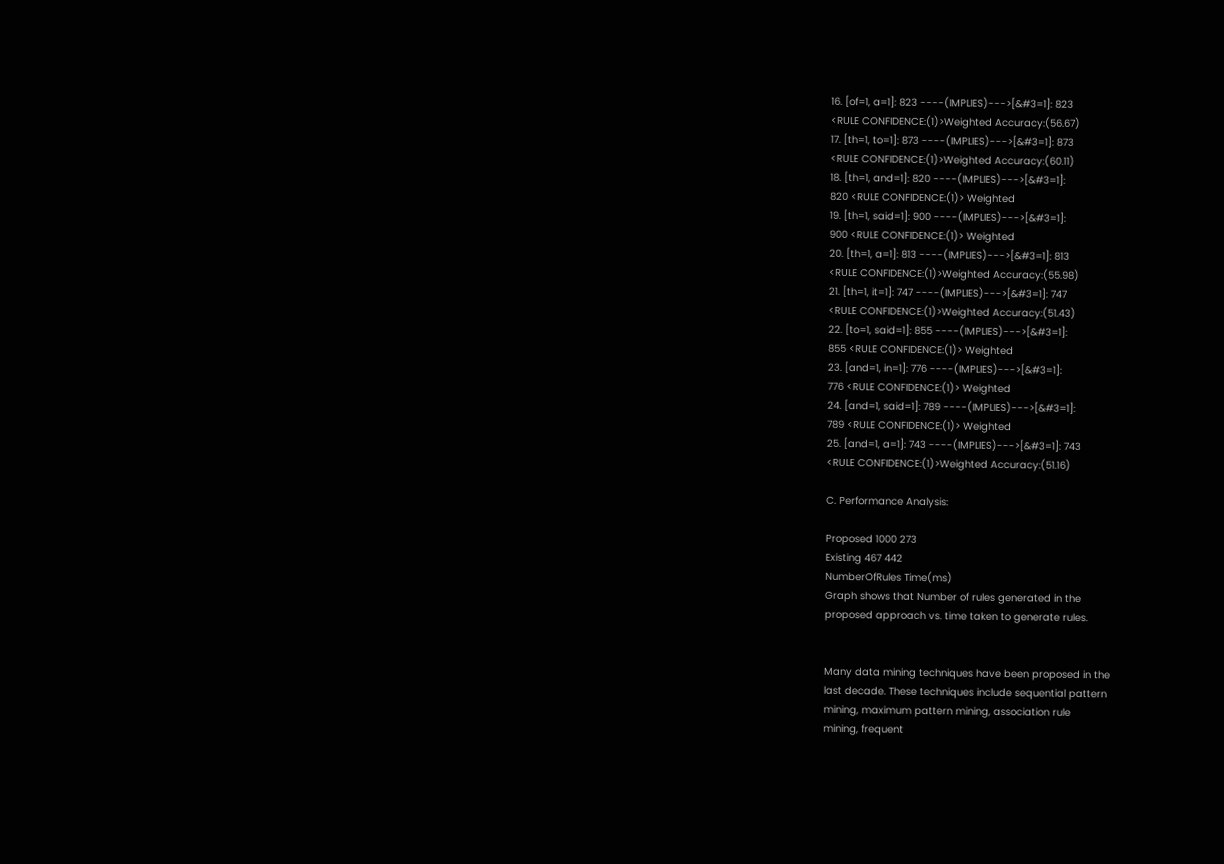16. [of=1, a=1]: 823 ----(IMPLIES)--->[&#3=1]: 823
<RULE CONFIDENCE:(1)>Weighted Accuracy:(56.67)
17. [th=1, to=1]: 873 ----(IMPLIES)--->[&#3=1]: 873
<RULE CONFIDENCE:(1)>Weighted Accuracy:(60.11)
18. [th=1, and=1]: 820 ----(IMPLIES)--->[&#3=1]:
820 <RULE CONFIDENCE:(1)> Weighted
19. [th=1, said=1]: 900 ----(IMPLIES)--->[&#3=1]:
900 <RULE CONFIDENCE:(1)> Weighted
20. [th=1, a=1]: 813 ----(IMPLIES)--->[&#3=1]: 813
<RULE CONFIDENCE:(1)>Weighted Accuracy:(55.98)
21. [th=1, it=1]: 747 ----(IMPLIES)--->[&#3=1]: 747
<RULE CONFIDENCE:(1)>Weighted Accuracy:(51.43)
22. [to=1, said=1]: 855 ----(IMPLIES)--->[&#3=1]:
855 <RULE CONFIDENCE:(1)> Weighted
23. [and=1, in=1]: 776 ----(IMPLIES)--->[&#3=1]:
776 <RULE CONFIDENCE:(1)> Weighted
24. [and=1, said=1]: 789 ----(IMPLIES)--->[&#3=1]:
789 <RULE CONFIDENCE:(1)> Weighted
25. [and=1, a=1]: 743 ----(IMPLIES)--->[&#3=1]: 743
<RULE CONFIDENCE:(1)>Weighted Accuracy:(51.16)

C. Performance Analysis:

Proposed 1000 273
Existing 467 442
NumberOfRules Time(ms)
Graph shows that Number of rules generated in the
proposed approach vs. time taken to generate rules.


Many data mining techniques have been proposed in the
last decade. These techniques include sequential pattern
mining, maximum pattern mining, association rule
mining, frequent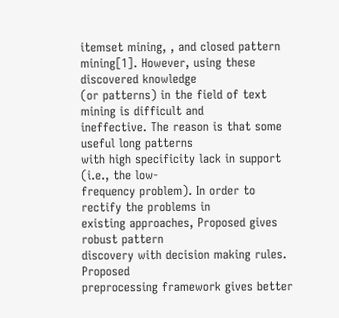itemset mining, , and closed pattern
mining[1]. However, using these discovered knowledge
(or patterns) in the field of text mining is difficult and
ineffective. The reason is that some useful long patterns
with high specificity lack in support (i.e., the low-
frequency problem). In order to rectify the problems in
existing approaches, Proposed gives robust pattern
discovery with decision making rules. Proposed
preprocessing framework gives better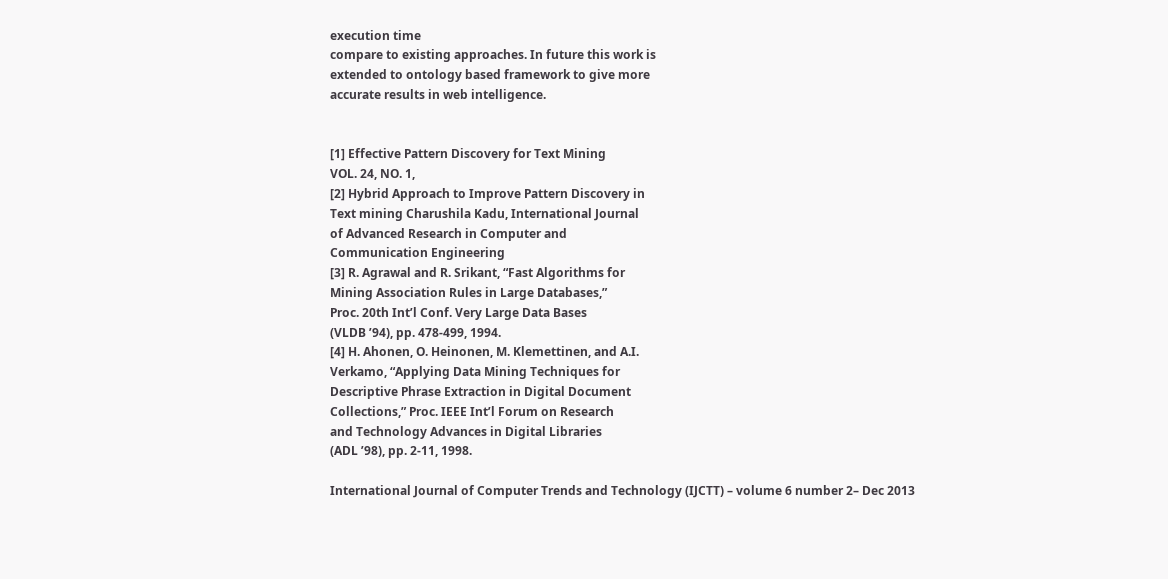execution time
compare to existing approaches. In future this work is
extended to ontology based framework to give more
accurate results in web intelligence.


[1] Effective Pattern Discovery for Text Mining
VOL. 24, NO. 1,
[2] Hybrid Approach to Improve Pattern Discovery in
Text mining Charushila Kadu, International Journal
of Advanced Research in Computer and
Communication Engineering
[3] R. Agrawal and R. Srikant, “Fast Algorithms for
Mining Association Rules in Large Databases,”
Proc. 20th Int’l Conf. Very Large Data Bases
(VLDB ’94), pp. 478-499, 1994.
[4] H. Ahonen, O. Heinonen, M. Klemettinen, and A.I.
Verkamo, “Applying Data Mining Techniques for
Descriptive Phrase Extraction in Digital Document
Collections,” Proc. IEEE Int’l Forum on Research
and Technology Advances in Digital Libraries
(ADL ’98), pp. 2-11, 1998.

International Journal of Computer Trends and Technology (IJCTT) – volume 6 number 2– Dec 2013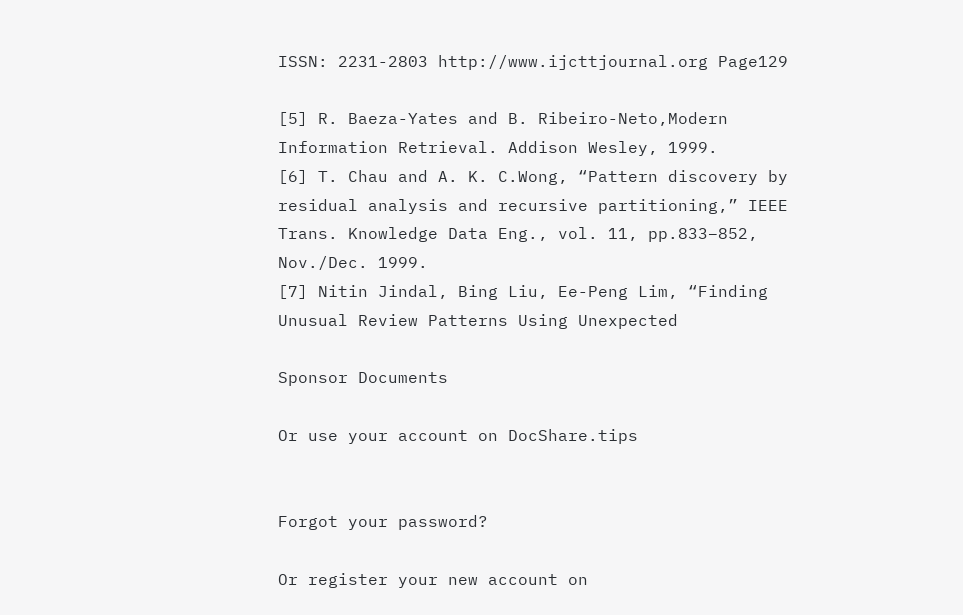ISSN: 2231-2803 http://www.ijcttjournal.org Page129

[5] R. Baeza-Yates and B. Ribeiro-Neto,Modern
Information Retrieval. Addison Wesley, 1999.
[6] T. Chau and A. K. C.Wong, “Pattern discovery by
residual analysis and recursive partitioning,” IEEE
Trans. Knowledge Data Eng., vol. 11, pp.833–852,
Nov./Dec. 1999.
[7] Nitin Jindal, Bing Liu, Ee-Peng Lim, “Finding
Unusual Review Patterns Using Unexpected

Sponsor Documents

Or use your account on DocShare.tips


Forgot your password?

Or register your new account on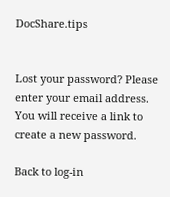DocShare.tips


Lost your password? Please enter your email address. You will receive a link to create a new password.

Back to log-in